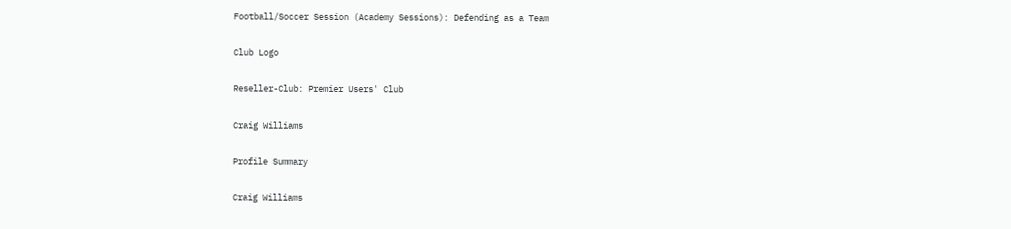Football/Soccer Session (Academy Sessions): Defending as a Team

Club Logo

Reseller-Club: Premier Users' Club

Craig Williams

Profile Summary

Craig Williams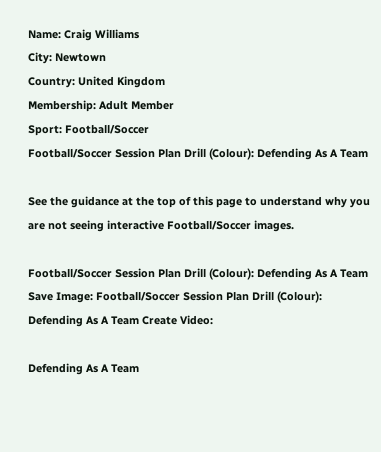Name: Craig Williams
City: Newtown
Country: United Kingdom
Membership: Adult Member
Sport: Football/Soccer
Football/Soccer Session Plan Drill (Colour): Defending As A Team

See the guidance at the top of this page to understand why you are not seeing interactive Football/Soccer images.

Football/Soccer Session Plan Drill (Colour): Defending As A Team
Save Image: Football/Soccer Session Plan Drill (Colour): Defending As A Team Create Video:

Defending As A Team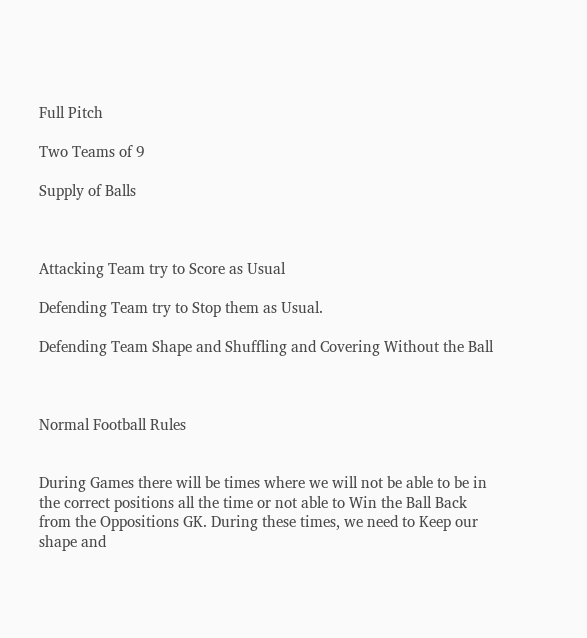Full Pitch

Two Teams of 9

Supply of Balls



Attacking Team try to Score as Usual

Defending Team try to Stop them as Usual.

Defending Team Shape and Shuffling and Covering Without the Ball



Normal Football Rules


During Games there will be times where we will not be able to be in the correct positions all the time or not able to Win the Ball Back from the Oppositions GK. During these times, we need to Keep our shape and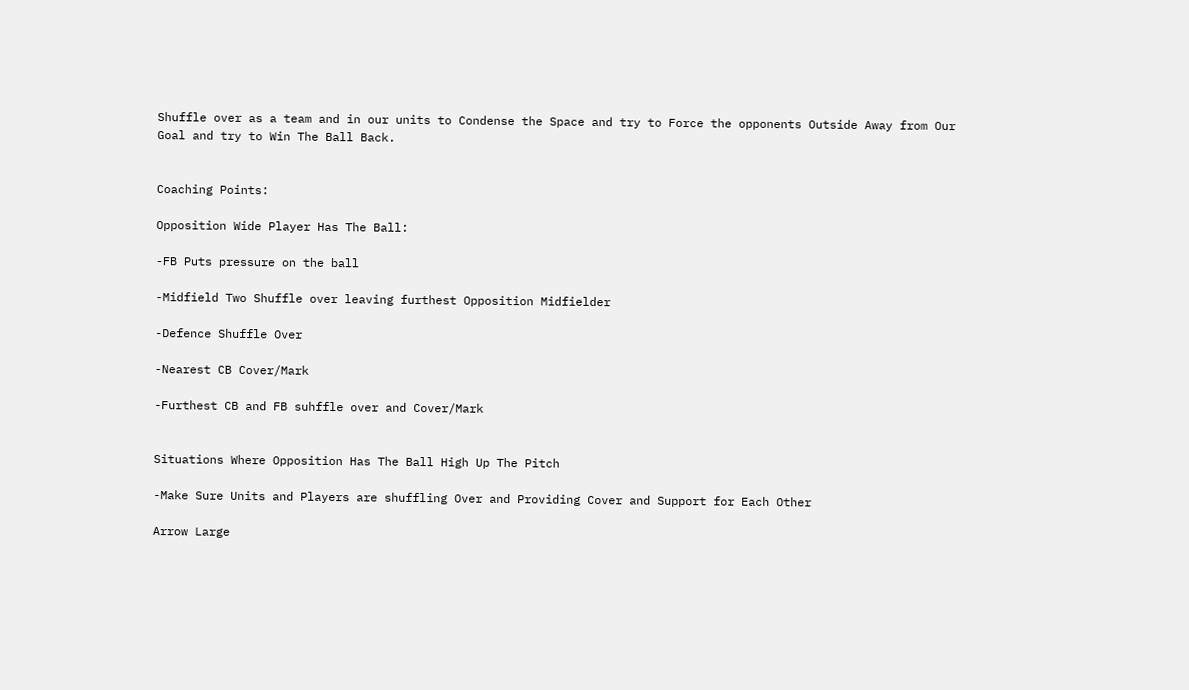Shuffle over as a team and in our units to Condense the Space and try to Force the opponents Outside Away from Our Goal and try to Win The Ball Back.


Coaching Points:

Opposition Wide Player Has The Ball:

-FB Puts pressure on the ball

-Midfield Two Shuffle over leaving furthest Opposition Midfielder

-Defence Shuffle Over

-Nearest CB Cover/Mark

-Furthest CB and FB suhffle over and Cover/Mark


Situations Where Opposition Has The Ball High Up The Pitch

-Make Sure Units and Players are shuffling Over and Providing Cover and Support for Each Other

Arrow Large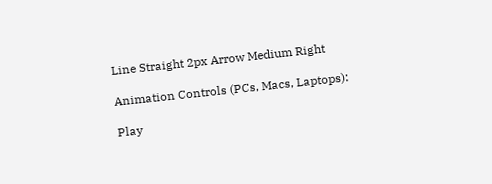Line Straight 2px Arrow Medium Right

Animation Controls (PCs, Macs, Laptops):

Play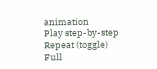animation
Play step-by-step
Repeat (toggle)
Full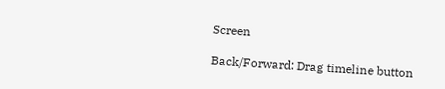Screen

Back/Forward: Drag timeline button